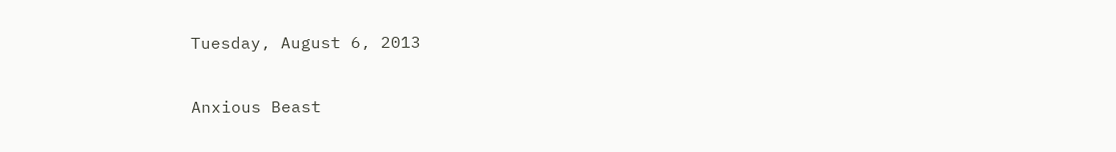Tuesday, August 6, 2013

Anxious Beast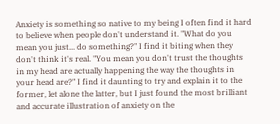Anxiety is something so native to my being I often find it hard to believe when people don't understand it. "What do you mean you just... do something?" I find it biting when they don't think it's real. "You mean you don't trust the thoughts in my head are actually happening the way the thoughts in your head are?" I find it daunting to try and explain it to the former, let alone the latter, but I just found the most brilliant and accurate illustration of anxiety on the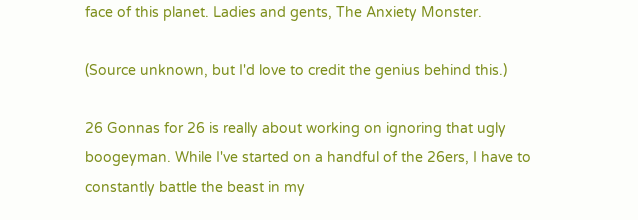face of this planet. Ladies and gents, The Anxiety Monster.

(Source unknown, but I'd love to credit the genius behind this.)

26 Gonnas for 26 is really about working on ignoring that ugly boogeyman. While I've started on a handful of the 26ers, I have to constantly battle the beast in my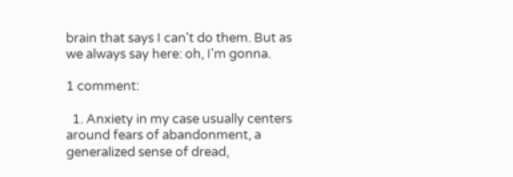brain that says I can't do them. But as we always say here: oh, I'm gonna.

1 comment:

  1. Anxiety in my case usually centers around fears of abandonment, a generalized sense of dread,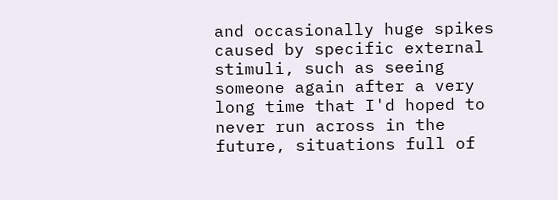and occasionally huge spikes caused by specific external stimuli, such as seeing someone again after a very long time that I'd hoped to never run across in the future, situations full of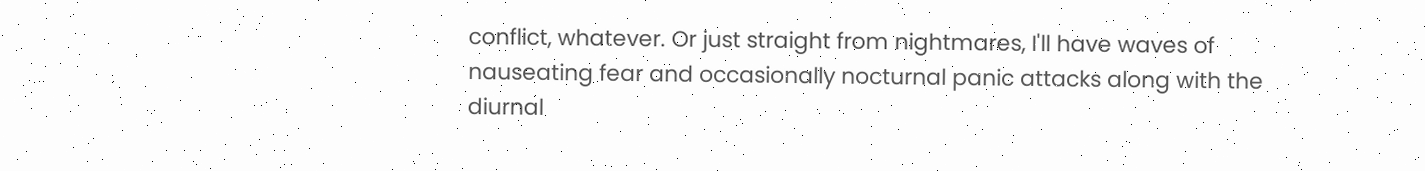conflict, whatever. Or just straight from nightmares, I'll have waves of nauseating fear and occasionally nocturnal panic attacks along with the diurnal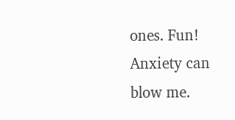ones. Fun! Anxiety can blow me.